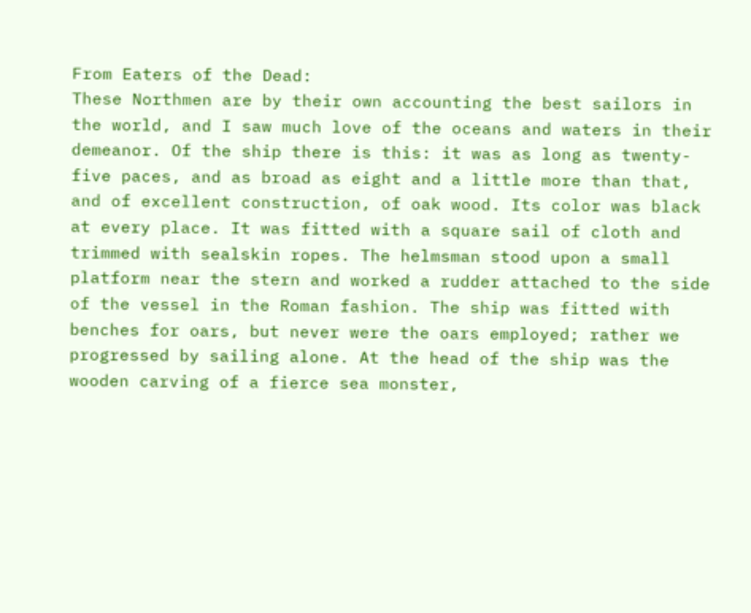From Eaters of the Dead:
These Northmen are by their own accounting the best sailors in the world, and I saw much love of the oceans and waters in their demeanor. Of the ship there is this: it was as long as twenty-five paces, and as broad as eight and a little more than that, and of excellent construction, of oak wood. Its color was black at every place. It was fitted with a square sail of cloth and trimmed with sealskin ropes. The helmsman stood upon a small platform near the stern and worked a rudder attached to the side of the vessel in the Roman fashion. The ship was fitted with benches for oars, but never were the oars employed; rather we progressed by sailing alone. At the head of the ship was the wooden carving of a fierce sea monster,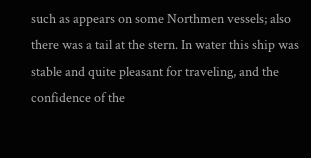such as appears on some Northmen vessels; also there was a tail at the stern. In water this ship was stable and quite pleasant for traveling, and the confidence of the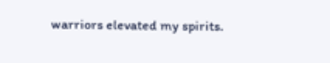warriors elevated my spirits.